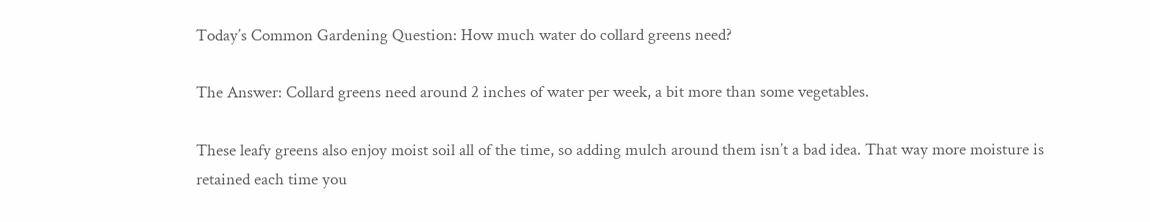Today’s Common Gardening Question: How much water do collard greens need?

The Answer: Collard greens need around 2 inches of water per week, a bit more than some vegetables.

These leafy greens also enjoy moist soil all of the time, so adding mulch around them isn’t a bad idea. That way more moisture is retained each time you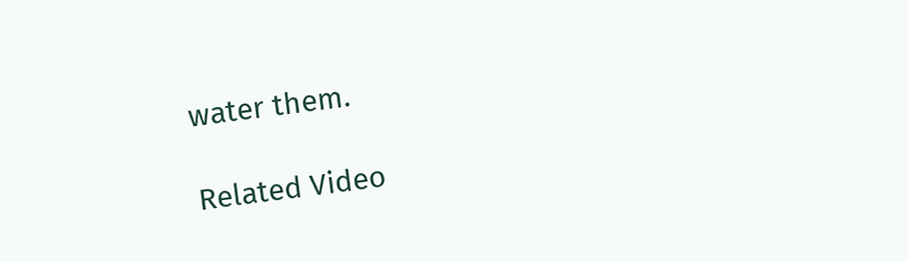water them.

Related Video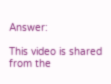Answer:

This video is shared from the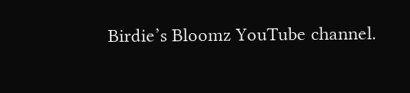Birdie’s Bloomz YouTube channel.